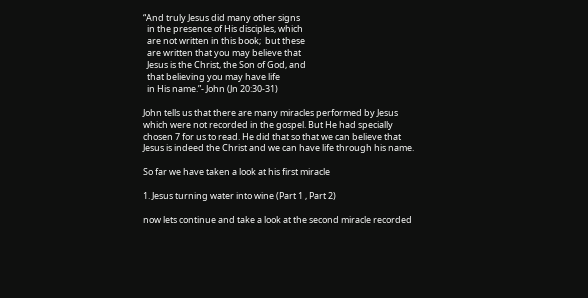“And truly Jesus did many other signs
  in the presence of His disciples, which
  are not written in this book;  but these
  are written that you may believe that
  Jesus is the Christ, the Son of God, and
  that believing you may have life
  in His name.”- John (Jn 20:30-31)

John tells us that there are many miracles performed by Jesus which were not recorded in the gospel. But He had specially chosen 7 for us to read. He did that so that we can believe that Jesus is indeed the Christ and we can have life through his name.

So far we have taken a look at his first miracle

1. Jesus turning water into wine (Part 1 , Part 2)

now lets continue and take a look at the second miracle recorded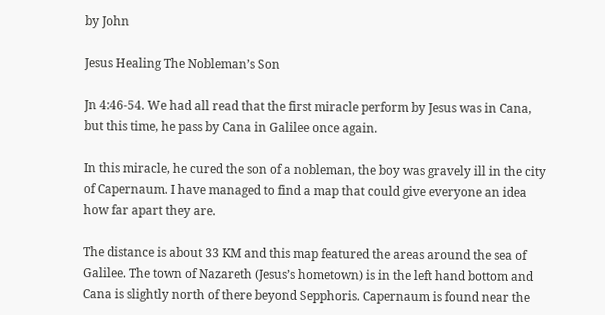by John

Jesus Healing The Nobleman’s Son

Jn 4:46-54. We had all read that the first miracle perform by Jesus was in Cana, but this time, he pass by Cana in Galilee once again.

In this miracle, he cured the son of a nobleman, the boy was gravely ill in the city of Capernaum. I have managed to find a map that could give everyone an idea how far apart they are.

The distance is about 33 KM and this map featured the areas around the sea of Galilee. The town of Nazareth (Jesus’s hometown) is in the left hand bottom and Cana is slightly north of there beyond Sepphoris. Capernaum is found near the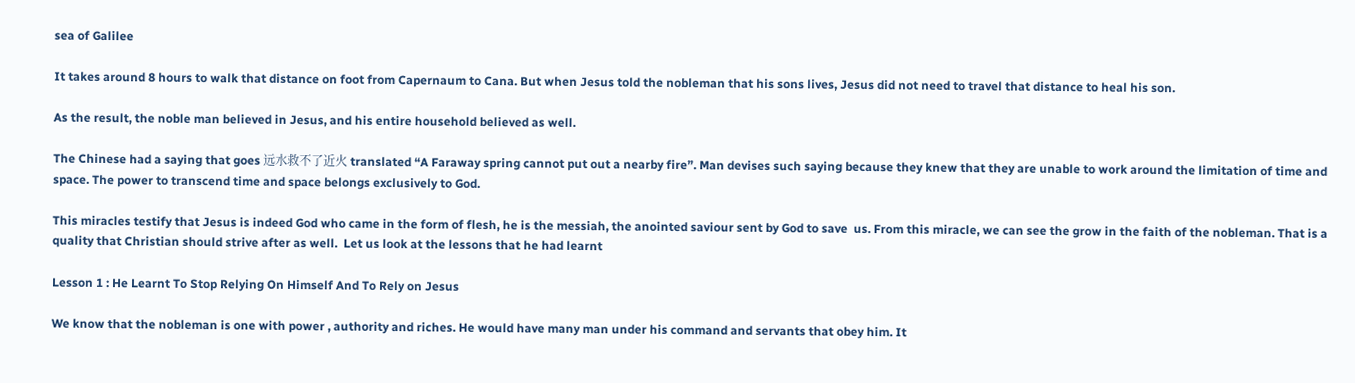sea of Galilee

It takes around 8 hours to walk that distance on foot from Capernaum to Cana. But when Jesus told the nobleman that his sons lives, Jesus did not need to travel that distance to heal his son.

As the result, the noble man believed in Jesus, and his entire household believed as well.

The Chinese had a saying that goes 远水救不了近火 translated “A Faraway spring cannot put out a nearby fire”. Man devises such saying because they knew that they are unable to work around the limitation of time and space. The power to transcend time and space belongs exclusively to God.

This miracles testify that Jesus is indeed God who came in the form of flesh, he is the messiah, the anointed saviour sent by God to save  us. From this miracle, we can see the grow in the faith of the nobleman. That is a quality that Christian should strive after as well.  Let us look at the lessons that he had learnt

Lesson 1 : He Learnt To Stop Relying On Himself And To Rely on Jesus

We know that the nobleman is one with power , authority and riches. He would have many man under his command and servants that obey him. It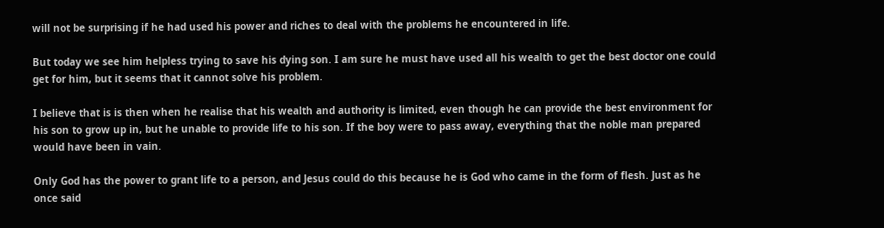will not be surprising if he had used his power and riches to deal with the problems he encountered in life.

But today we see him helpless trying to save his dying son. I am sure he must have used all his wealth to get the best doctor one could get for him, but it seems that it cannot solve his problem.

I believe that is is then when he realise that his wealth and authority is limited, even though he can provide the best environment for his son to grow up in, but he unable to provide life to his son. If the boy were to pass away, everything that the noble man prepared would have been in vain.

Only God has the power to grant life to a person, and Jesus could do this because he is God who came in the form of flesh. Just as he once said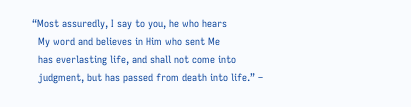“Most assuredly, I say to you, he who hears
  My word and believes in Him who sent Me
  has everlasting life, and shall not come into
  judgment, but has passed from death into life.” –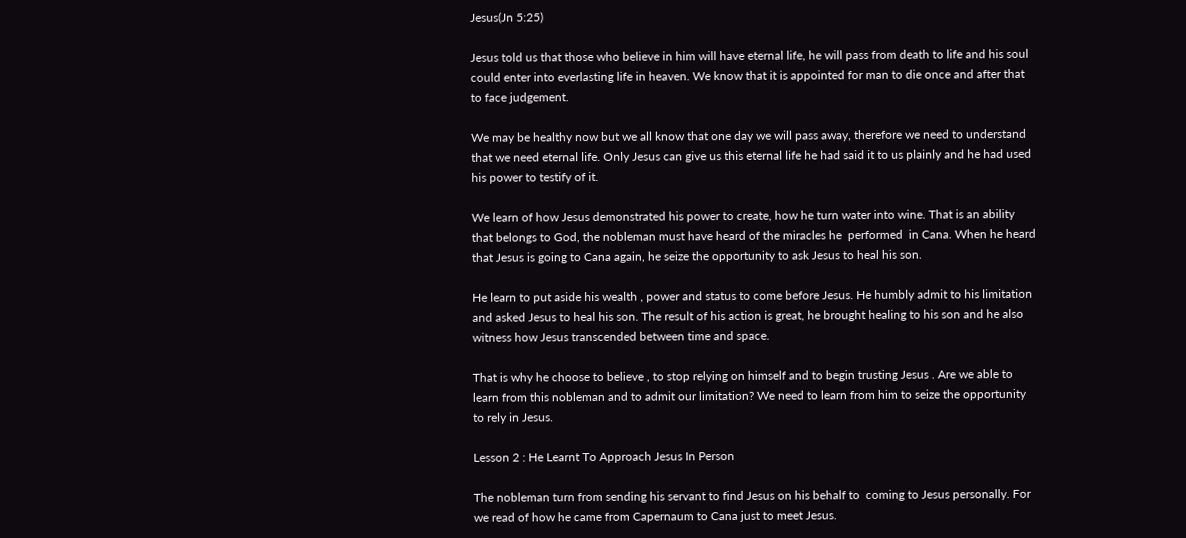Jesus(Jn 5:25)

Jesus told us that those who believe in him will have eternal life, he will pass from death to life and his soul could enter into everlasting life in heaven. We know that it is appointed for man to die once and after that to face judgement.

We may be healthy now but we all know that one day we will pass away, therefore we need to understand that we need eternal life. Only Jesus can give us this eternal life he had said it to us plainly and he had used his power to testify of it.

We learn of how Jesus demonstrated his power to create, how he turn water into wine. That is an ability that belongs to God, the nobleman must have heard of the miracles he  performed  in Cana. When he heard that Jesus is going to Cana again, he seize the opportunity to ask Jesus to heal his son.

He learn to put aside his wealth , power and status to come before Jesus. He humbly admit to his limitation and asked Jesus to heal his son. The result of his action is great, he brought healing to his son and he also witness how Jesus transcended between time and space.

That is why he choose to believe , to stop relying on himself and to begin trusting Jesus . Are we able to learn from this nobleman and to admit our limitation? We need to learn from him to seize the opportunity to rely in Jesus.

Lesson 2 : He Learnt To Approach Jesus In Person

The nobleman turn from sending his servant to find Jesus on his behalf to  coming to Jesus personally. For we read of how he came from Capernaum to Cana just to meet Jesus.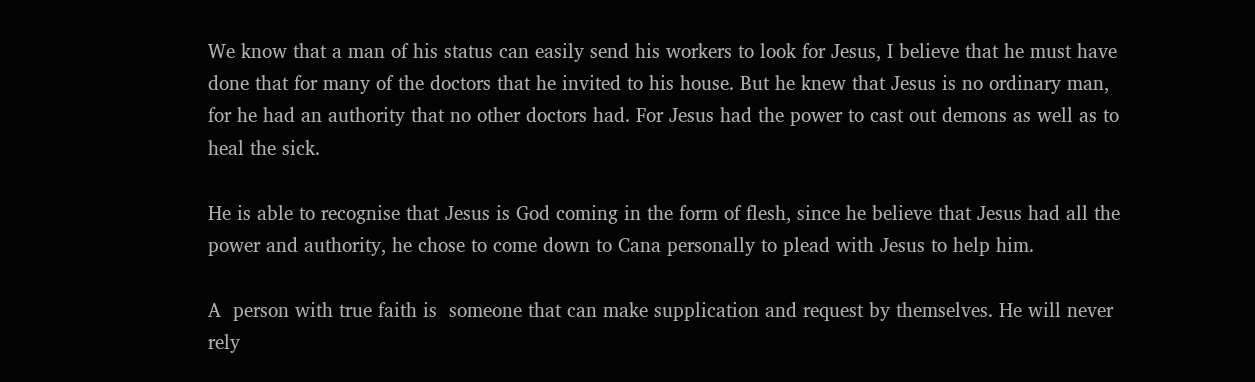We know that a man of his status can easily send his workers to look for Jesus, I believe that he must have done that for many of the doctors that he invited to his house. But he knew that Jesus is no ordinary man, for he had an authority that no other doctors had. For Jesus had the power to cast out demons as well as to heal the sick.

He is able to recognise that Jesus is God coming in the form of flesh, since he believe that Jesus had all the power and authority, he chose to come down to Cana personally to plead with Jesus to help him.

A  person with true faith is  someone that can make supplication and request by themselves. He will never rely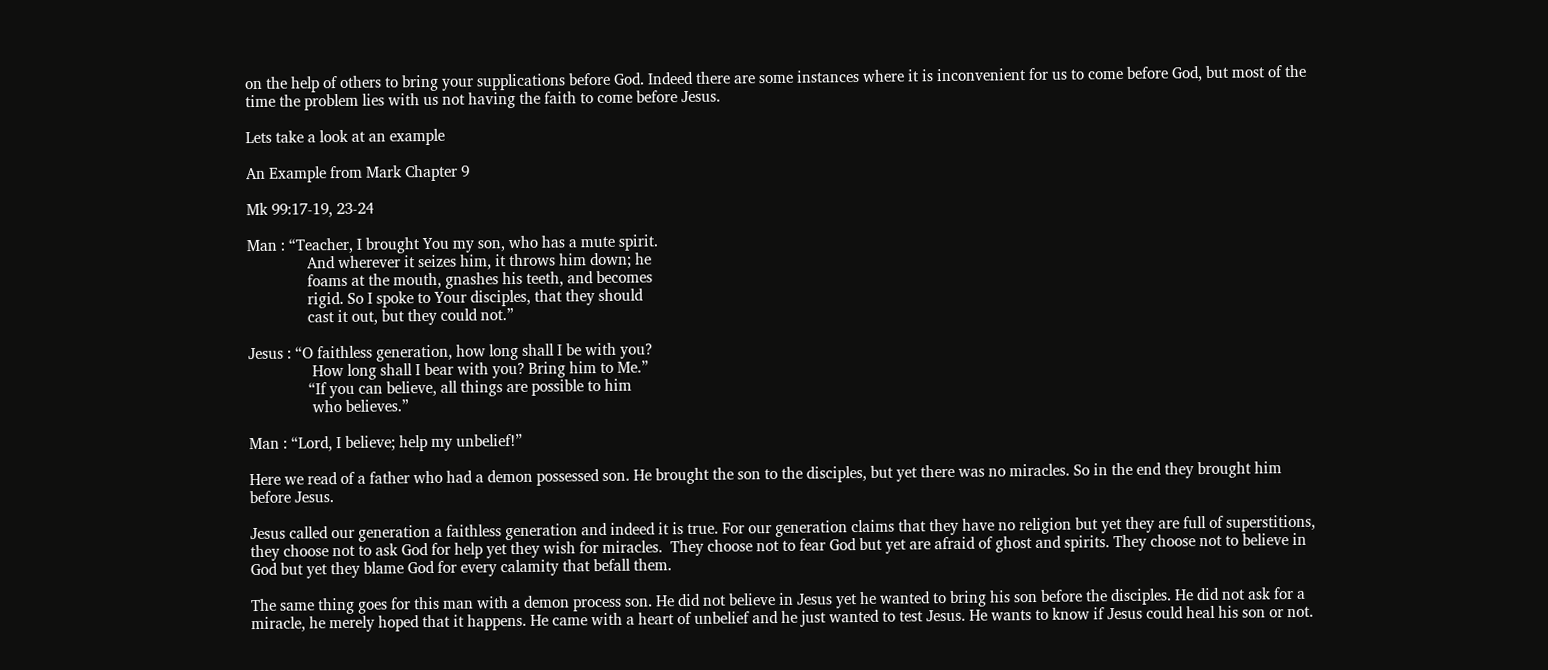on the help of others to bring your supplications before God. Indeed there are some instances where it is inconvenient for us to come before God, but most of the time the problem lies with us not having the faith to come before Jesus.

Lets take a look at an example

An Example from Mark Chapter 9

Mk 99:17-19, 23-24

Man : “Teacher, I brought You my son, who has a mute spirit.
               And wherever it seizes him, it throws him down; he
               foams at the mouth, gnashes his teeth, and becomes
               rigid. So I spoke to Your disciples, that they should
               cast it out, but they could not.”

Jesus : “O faithless generation, how long shall I be with you?
                How long shall I bear with you? Bring him to Me.”
               “If you can believe, all things are possible to him
                who believes.”

Man : “Lord, I believe; help my unbelief!”

Here we read of a father who had a demon possessed son. He brought the son to the disciples, but yet there was no miracles. So in the end they brought him before Jesus.

Jesus called our generation a faithless generation and indeed it is true. For our generation claims that they have no religion but yet they are full of superstitions, they choose not to ask God for help yet they wish for miracles.  They choose not to fear God but yet are afraid of ghost and spirits. They choose not to believe in God but yet they blame God for every calamity that befall them.

The same thing goes for this man with a demon process son. He did not believe in Jesus yet he wanted to bring his son before the disciples. He did not ask for a miracle, he merely hoped that it happens. He came with a heart of unbelief and he just wanted to test Jesus. He wants to know if Jesus could heal his son or not.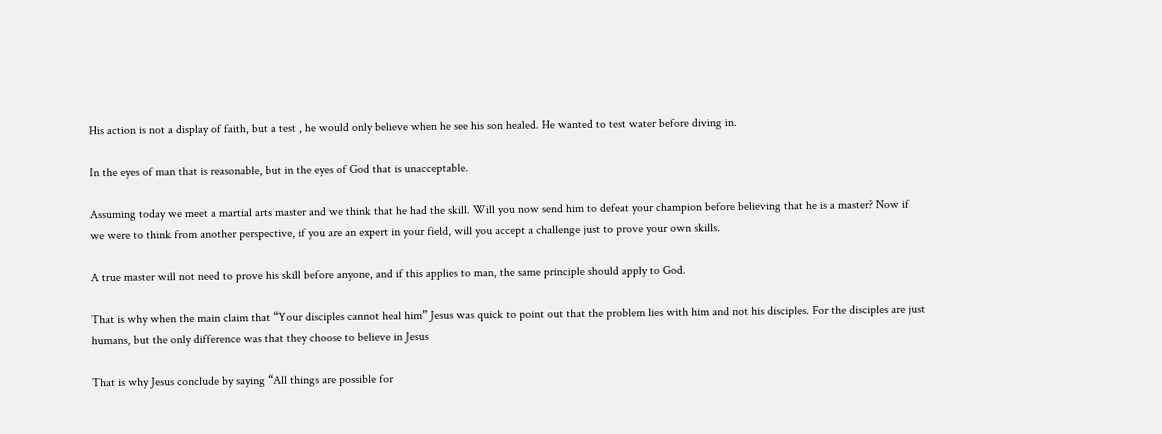His action is not a display of faith, but a test , he would only believe when he see his son healed. He wanted to test water before diving in.

In the eyes of man that is reasonable, but in the eyes of God that is unacceptable.

Assuming today we meet a martial arts master and we think that he had the skill. Will you now send him to defeat your champion before believing that he is a master? Now if we were to think from another perspective, if you are an expert in your field, will you accept a challenge just to prove your own skills.

A true master will not need to prove his skill before anyone, and if this applies to man, the same principle should apply to God.

That is why when the main claim that “Your disciples cannot heal him” Jesus was quick to point out that the problem lies with him and not his disciples. For the disciples are just humans, but the only difference was that they choose to believe in Jesus

That is why Jesus conclude by saying “All things are possible for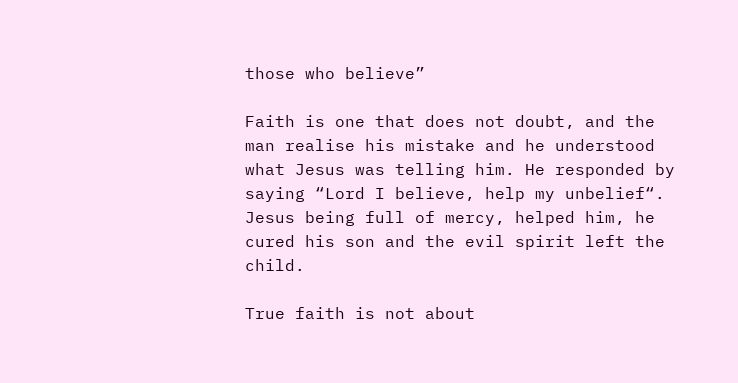those who believe”

Faith is one that does not doubt, and the man realise his mistake and he understood what Jesus was telling him. He responded by saying “Lord I believe, help my unbelief“. Jesus being full of mercy, helped him, he cured his son and the evil spirit left the child.

True faith is not about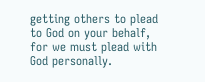getting others to plead to God on your behalf, for we must plead with God personally.